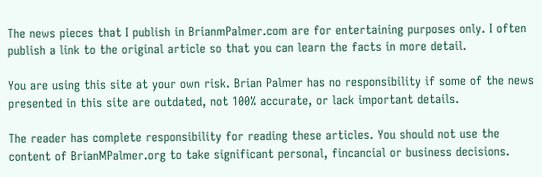The news pieces that I publish in BrianmPalmer.com are for entertaining purposes only. I often publish a link to the original article so that you can learn the facts in more detail.

You are using this site at your own risk. Brian Palmer has no responsibility if some of the news presented in this site are outdated, not 100% accurate, or lack important details.

The reader has complete responsibility for reading these articles. You should not use the content of BrianMPalmer.org to take significant personal, fincancial or business decisions.